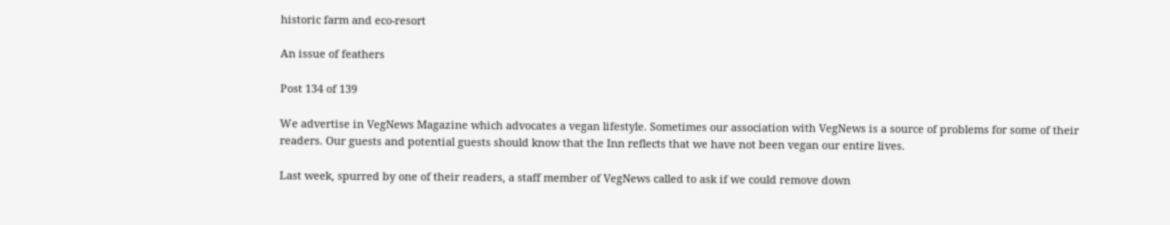historic farm and eco-resort

An issue of feathers

Post 134 of 139

We advertise in VegNews Magazine which advocates a vegan lifestyle. Sometimes our association with VegNews is a source of problems for some of their readers. Our guests and potential guests should know that the Inn reflects that we have not been vegan our entire lives.

Last week, spurred by one of their readers, a staff member of VegNews called to ask if we could remove down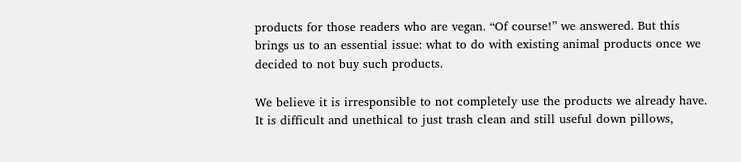products for those readers who are vegan. “Of course!” we answered. But this brings us to an essential issue: what to do with existing animal products once we decided to not buy such products.

We believe it is irresponsible to not completely use the products we already have. It is difficult and unethical to just trash clean and still useful down pillows,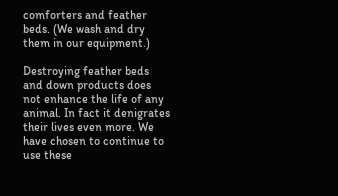comforters and feather beds. (We wash and dry them in our equipment.)

Destroying feather beds and down products does not enhance the life of any animal. In fact it denigrates their lives even more. We have chosen to continue to use these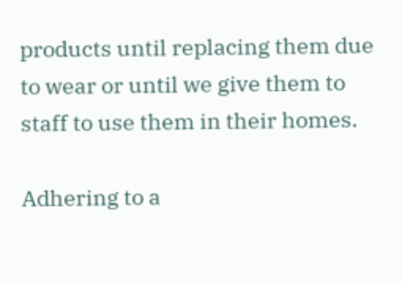products until replacing them due to wear or until we give them to staff to use them in their homes.

Adhering to a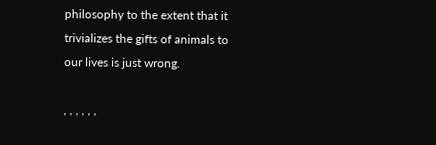philosophy to the extent that it trivializes the gifts of animals to our lives is just wrong.

, , , , , ,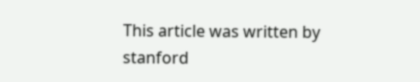This article was written by stanford